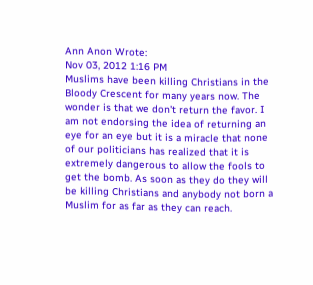Ann Anon Wrote:
Nov 03, 2012 1:16 PM
Muslims have been killing Christians in the Bloody Crescent for many years now. The wonder is that we don't return the favor. I am not endorsing the idea of returning an eye for an eye but it is a miracle that none of our politicians has realized that it is extremely dangerous to allow the fools to get the bomb. As soon as they do they will be killing Christians and anybody not born a Muslim for as far as they can reach.